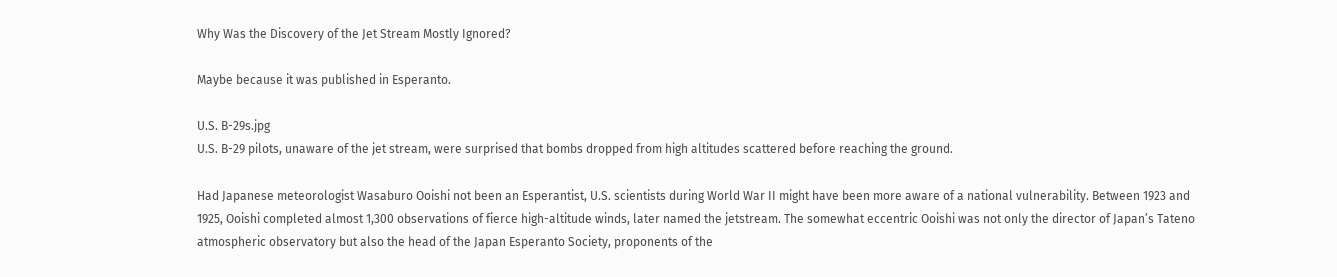Why Was the Discovery of the Jet Stream Mostly Ignored?

Maybe because it was published in Esperanto.

U.S. B-29s.jpg
U.S. B-29 pilots, unaware of the jet stream, were surprised that bombs dropped from high altitudes scattered before reaching the ground.

Had Japanese meteorologist Wasaburo Ooishi not been an Esperantist, U.S. scientists during World War II might have been more aware of a national vulnerability. Between 1923 and 1925, Ooishi completed almost 1,300 observations of fierce high-altitude winds, later named the jetstream. The somewhat eccentric Ooishi was not only the director of Japan’s Tateno atmospheric observatory but also the head of the Japan Esperanto Society, proponents of the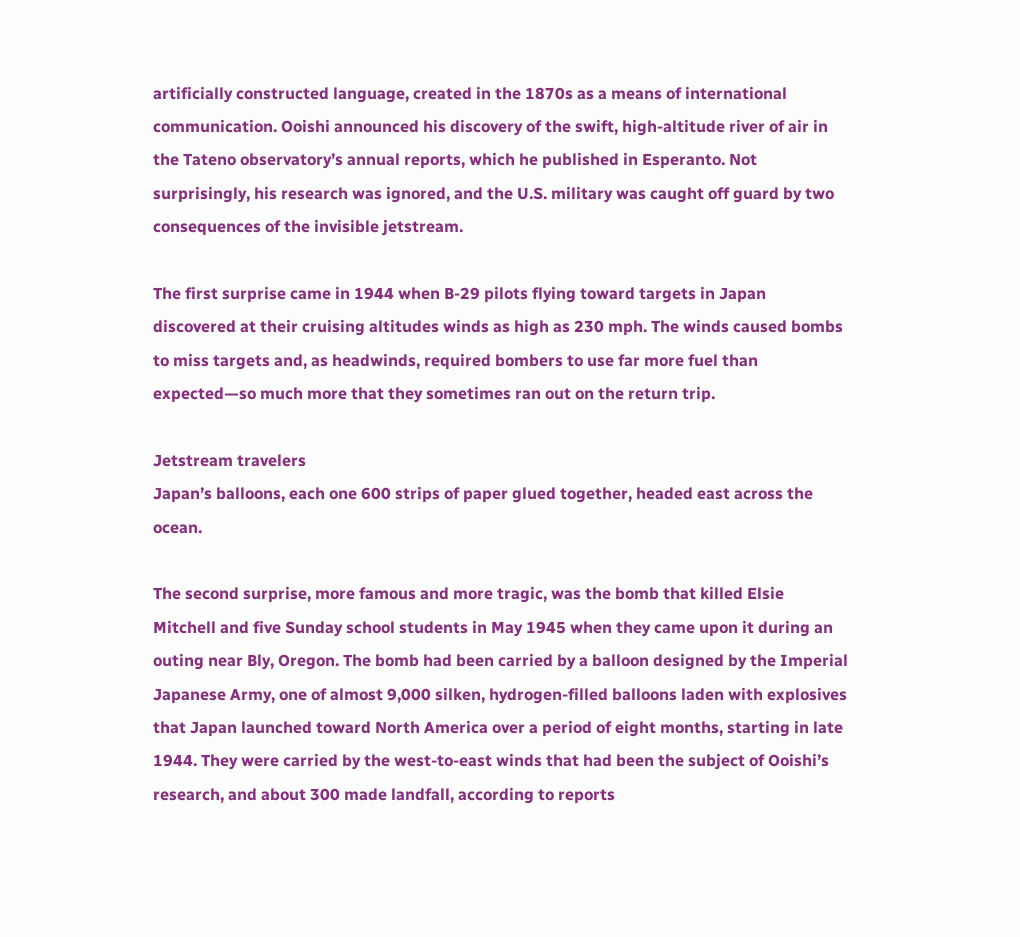artificially constructed language, created in the 1870s as a means of international communication. Ooishi announced his discovery of the swift, high-altitude river of air in the Tateno observatory’s annual reports, which he published in Esperanto. Not surprisingly, his research was ignored, and the U.S. military was caught off guard by two consequences of the invisible jetstream.

The first surprise came in 1944 when B-29 pilots flying toward targets in Japan discovered at their cruising altitudes winds as high as 230 mph. The winds caused bombs to miss targets and, as headwinds, required bombers to use far more fuel than expected—so much more that they sometimes ran out on the return trip.

Jetstream travelers
Japan’s balloons, each one 600 strips of paper glued together, headed east across the ocean.

The second surprise, more famous and more tragic, was the bomb that killed Elsie Mitchell and five Sunday school students in May 1945 when they came upon it during an outing near Bly, Oregon. The bomb had been carried by a balloon designed by the Imperial Japanese Army, one of almost 9,000 silken, hydrogen-filled balloons laden with explosives that Japan launched toward North America over a period of eight months, starting in late 1944. They were carried by the west-to-east winds that had been the subject of Ooishi’s research, and about 300 made landfall, according to reports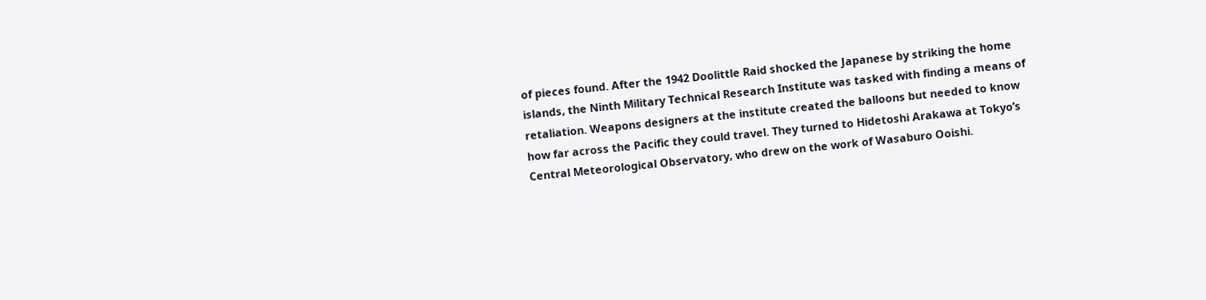of pieces found. After the 1942 Doolittle Raid shocked the Japanese by striking the home islands, the Ninth Military Technical Research Institute was tasked with finding a means of retaliation. Weapons designers at the institute created the balloons but needed to know how far across the Pacific they could travel. They turned to Hidetoshi Arakawa at Tokyo’s Central Meteorological Observatory, who drew on the work of Wasaburo Ooishi.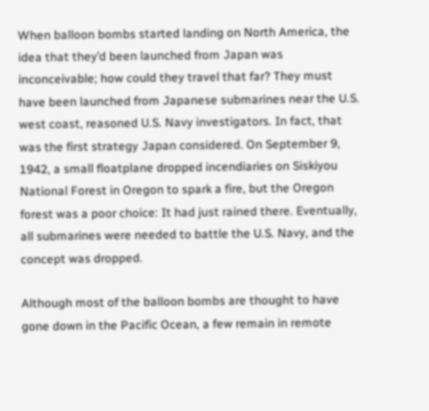When balloon bombs started landing on North America, the idea that they’d been launched from Japan was inconceivable; how could they travel that far? They must have been launched from Japanese submarines near the U.S. west coast, reasoned U.S. Navy investigators. In fact, that was the first strategy Japan considered. On September 9, 1942, a small floatplane dropped incendiaries on Siskiyou National Forest in Oregon to spark a fire, but the Oregon forest was a poor choice: It had just rained there. Eventually, all submarines were needed to battle the U.S. Navy, and the concept was dropped.

Although most of the balloon bombs are thought to have gone down in the Pacific Ocean, a few remain in remote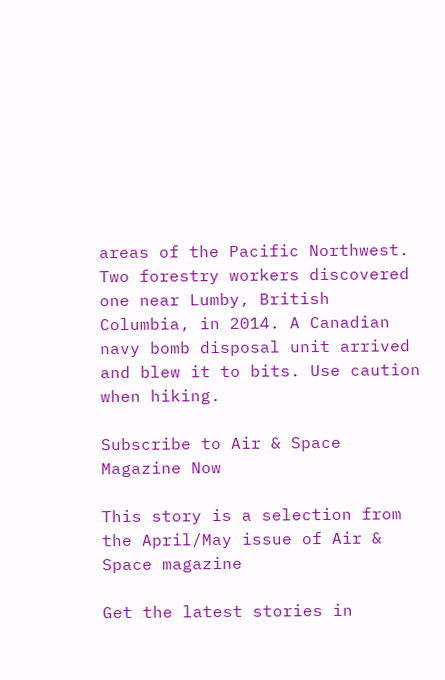areas of the Pacific Northwest. Two forestry workers discovered one near Lumby, British Columbia, in 2014. A Canadian navy bomb disposal unit arrived and blew it to bits. Use caution when hiking.

Subscribe to Air & Space Magazine Now

This story is a selection from the April/May issue of Air & Space magazine

Get the latest stories in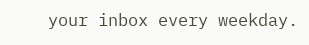your inbox every weekday.